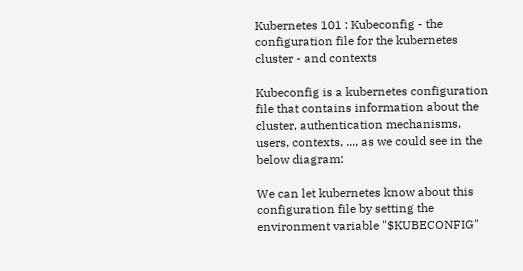Kubernetes 101 : Kubeconfig - the configuration file for the kubernetes cluster - and contexts

Kubeconfig is a kubernetes configuration file that contains information about the cluster, authentication mechanisms, users, contexts, ..., as we could see in the below diagram:

We can let kubernetes know about this configuration file by setting the environment variable "$KUBECONFIG"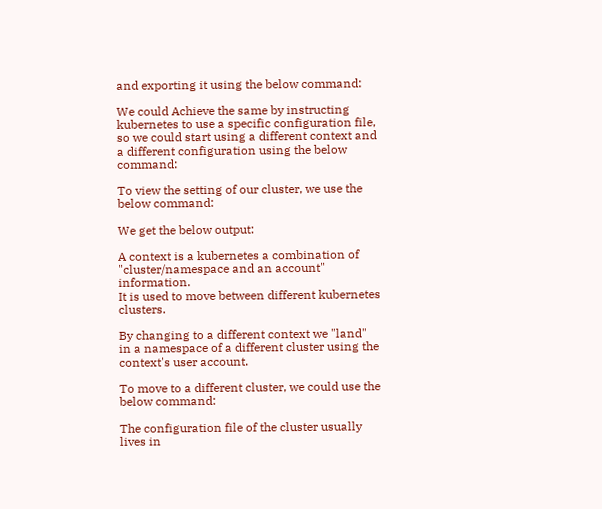and exporting it using the below command:

We could Achieve the same by instructing kubernetes to use a specific configuration file, so we could start using a different context and a different configuration using the below command:

To view the setting of our cluster, we use the below command:

We get the below output:

A context is a kubernetes a combination of "cluster/namespace and an account" information.
It is used to move between different kubernetes clusters.

By changing to a different context we "land" in a namespace of a different cluster using the context's user account.

To move to a different cluster, we could use the below command:

The configuration file of the cluster usually lives in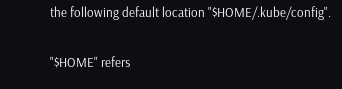the following default location "$HOME/.kube/config".

"$HOME" refers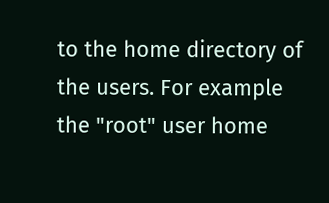to the home directory of the users. For example the "root" user home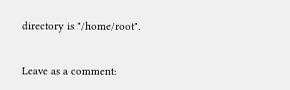directory is "/home/root".


Leave as a comment: